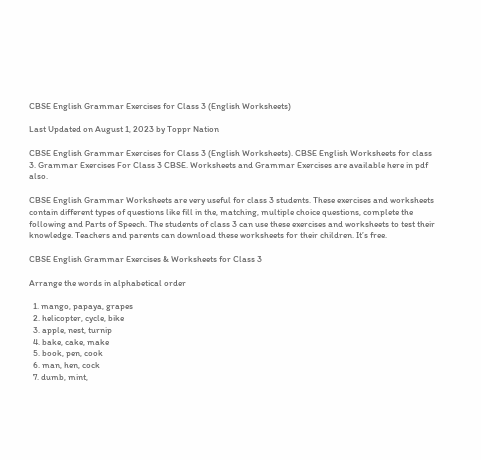CBSE English Grammar Exercises for Class 3 (English Worksheets)

Last Updated on August 1, 2023 by Toppr Nation

CBSE English Grammar Exercises for Class 3 (English Worksheets). CBSE English Worksheets for class 3. Grammar Exercises For Class 3 CBSE. Worksheets and Grammar Exercises are available here in pdf also.

CBSE English Grammar Worksheets are very useful for class 3 students. These exercises and worksheets contain different types of questions like fill in the, matching, multiple choice questions, complete the following and Parts of Speech. The students of class 3 can use these exercises and worksheets to test their knowledge. Teachers and parents can download these worksheets for their children. It’s free.

CBSE English Grammar Exercises & Worksheets for Class 3

Arrange the words in alphabetical order

  1. mango, papaya, grapes
  2. helicopter, cycle, bike
  3. apple, nest, turnip
  4. bake, cake, make
  5. book, pen, cook
  6. man, hen, cock
  7. dumb, mint,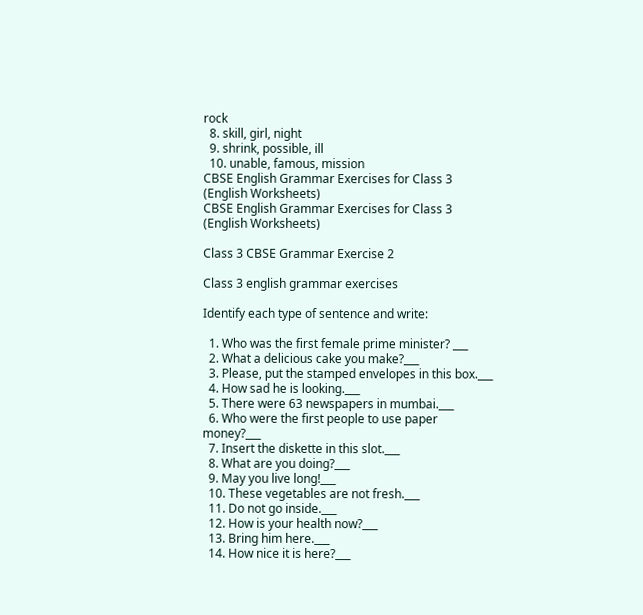rock
  8. skill, girl, night
  9. shrink, possible, ill
  10. unable, famous, mission
CBSE English Grammar Exercises for Class 3 (English Worksheets)
CBSE English Grammar Exercises for Class 3 (English Worksheets)

Class 3 CBSE Grammar Exercise 2

Class 3 english grammar exercises

Identify each type of sentence and write:

  1. Who was the first female prime minister? ___
  2. What a delicious cake you make?___
  3. Please, put the stamped envelopes in this box.___
  4. How sad he is looking.___
  5. There were 63 newspapers in mumbai.___
  6. Who were the first people to use paper money?___
  7. Insert the diskette in this slot.___
  8. What are you doing?___
  9. May you live long!___
  10. These vegetables are not fresh.___
  11. Do not go inside.___
  12. How is your health now?___
  13. Bring him here.___
  14. How nice it is here?___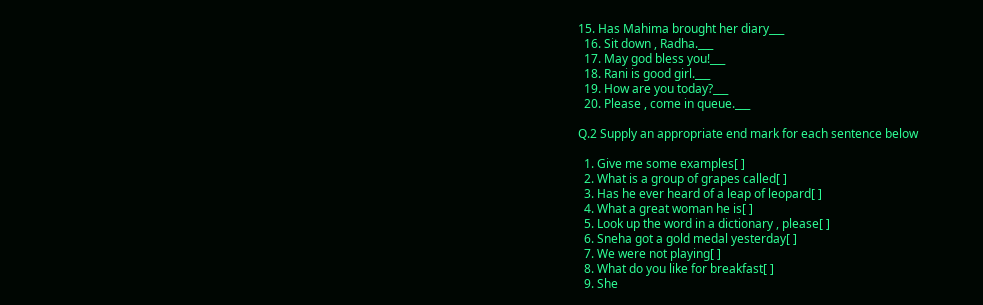15. Has Mahima brought her diary___
  16. Sit down , Radha.___
  17. May god bless you!___
  18. Rani is good girl.___
  19. How are you today?___
  20. Please , come in queue.___

Q.2 Supply an appropriate end mark for each sentence below

  1. Give me some examples[ ]
  2. What is a group of grapes called[ ]
  3. Has he ever heard of a leap of leopard[ ]
  4. What a great woman he is[ ]
  5. Look up the word in a dictionary , please[ ]
  6. Sneha got a gold medal yesterday[ ]
  7. We were not playing[ ]
  8. What do you like for breakfast[ ]
  9. She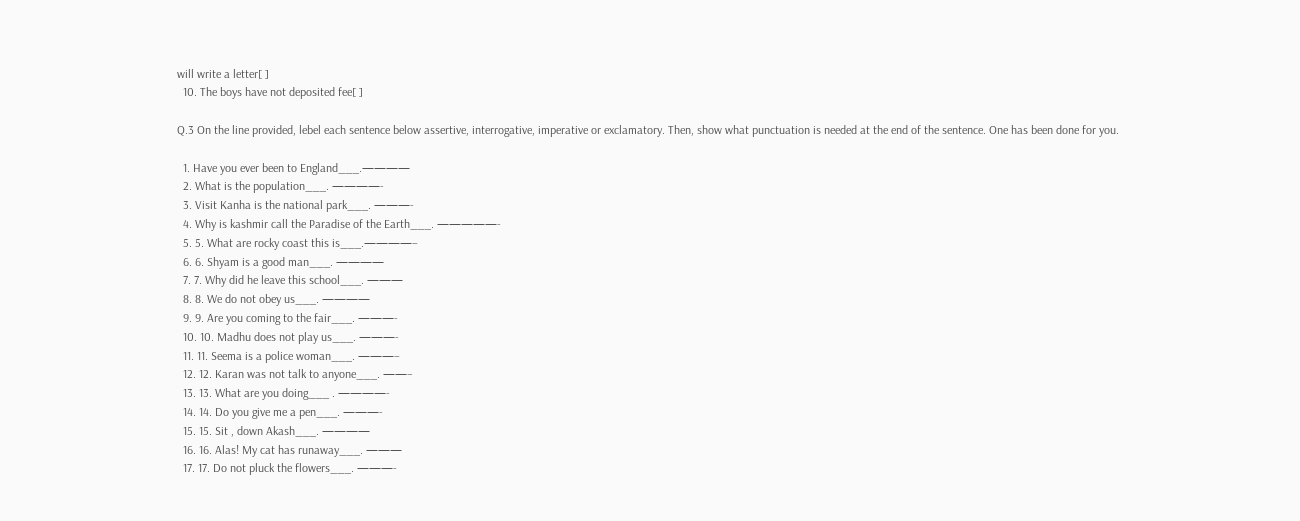will write a letter[ ]
  10. The boys have not deposited fee[ ]

Q.3 On the line provided, lebel each sentence below assertive, interrogative, imperative or exclamatory. Then, show what punctuation is needed at the end of the sentence. One has been done for you.

  1. Have you ever been to England___.————
  2. What is the population___. ————-
  3. Visit Kanha is the national park___. ———-
  4. Why is kashmir call the Paradise of the Earth___. —————-
  5. 5. What are rocky coast this is___.————–
  6. 6. Shyam is a good man___. ————
  7. 7. Why did he leave this school___. ———
  8. 8. We do not obey us___. ————
  9. 9. Are you coming to the fair___. ———-
  10. 10. Madhu does not play us___. ———-
  11. 11. Seema is a police woman___. ———–
  12. 12. Karan was not talk to anyone___. ——–
  13. 13. What are you doing___ . ————-
  14. 14. Do you give me a pen___. ———-
  15. 15. Sit , down Akash___. ————
  16. 16. Alas! My cat has runaway___. ———
  17. 17. Do not pluck the flowers___. ———-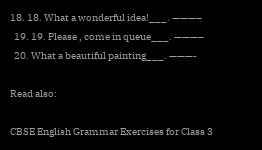18. 18. What a wonderful idea!___. ———–
  19. 19. Please , come in queue___. ———–
  20. What a beautiful painting___. ———-

Read also:

CBSE English Grammar Exercises for Class 3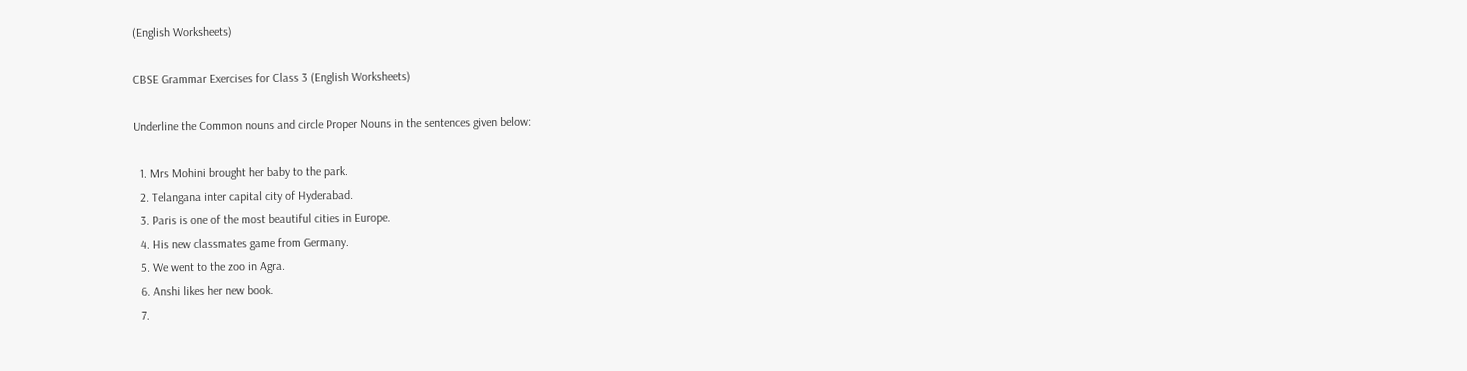(English Worksheets)

CBSE Grammar Exercises for Class 3 (English Worksheets)

Underline the Common nouns and circle Proper Nouns in the sentences given below:

  1. Mrs Mohini brought her baby to the park.
  2. Telangana inter capital city of Hyderabad.
  3. Paris is one of the most beautiful cities in Europe.
  4. His new classmates game from Germany.
  5. We went to the zoo in Agra.
  6. Anshi likes her new book.
  7.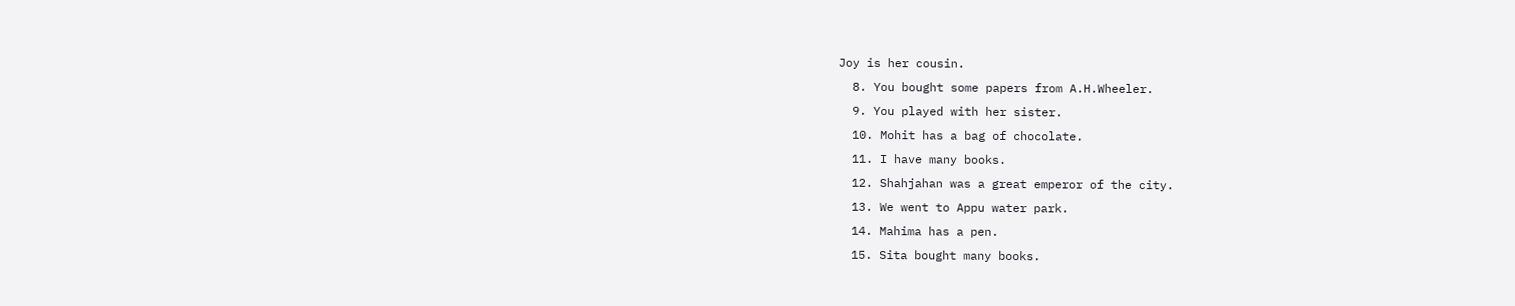Joy is her cousin.
  8. You bought some papers from A.H.Wheeler.
  9. You played with her sister.
  10. Mohit has a bag of chocolate.
  11. I have many books.
  12. Shahjahan was a great emperor of the city.
  13. We went to Appu water park.
  14. Mahima has a pen.
  15. Sita bought many books.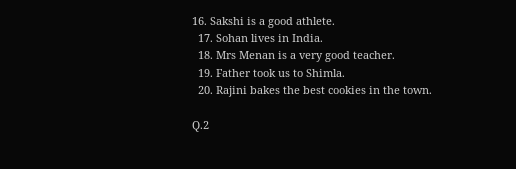16. Sakshi is a good athlete.
  17. Sohan lives in India.
  18. Mrs Menan is a very good teacher.
  19. Father took us to Shimla.
  20. Rajini bakes the best cookies in the town.

Q.2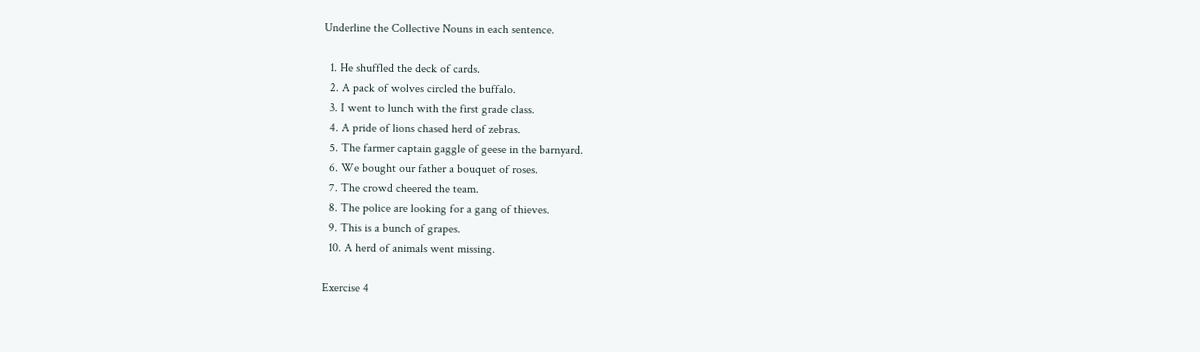Underline the Collective Nouns in each sentence.

  1. He shuffled the deck of cards.
  2. A pack of wolves circled the buffalo.
  3. I went to lunch with the first grade class.
  4. A pride of lions chased herd of zebras.
  5. The farmer captain gaggle of geese in the barnyard.
  6. We bought our father a bouquet of roses.
  7. The crowd cheered the team.
  8. The police are looking for a gang of thieves.
  9. This is a bunch of grapes.
  10. A herd of animals went missing.

Exercise 4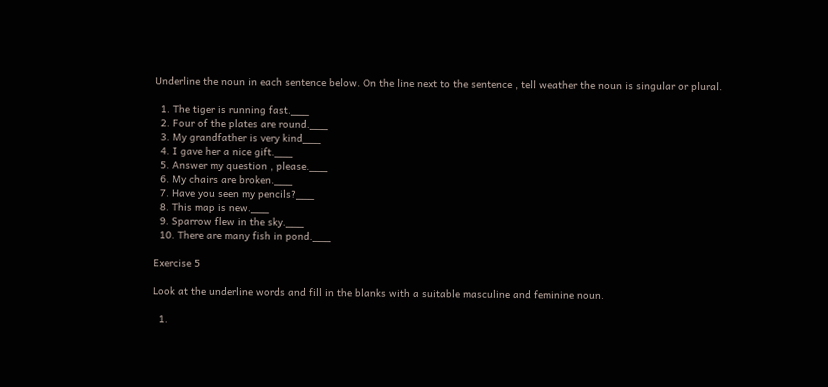Underline the noun in each sentence below. On the line next to the sentence , tell weather the noun is singular or plural.

  1. The tiger is running fast.___
  2. Four of the plates are round.___
  3. My grandfather is very kind___
  4. I gave her a nice gift.___
  5. Answer my question , please.___
  6. My chairs are broken.___
  7. Have you seen my pencils?___
  8. This map is new.___
  9. Sparrow flew in the sky.___
  10. There are many fish in pond.___

Exercise 5

Look at the underline words and fill in the blanks with a suitable masculine and feminine noun.

  1.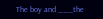The boy and ___the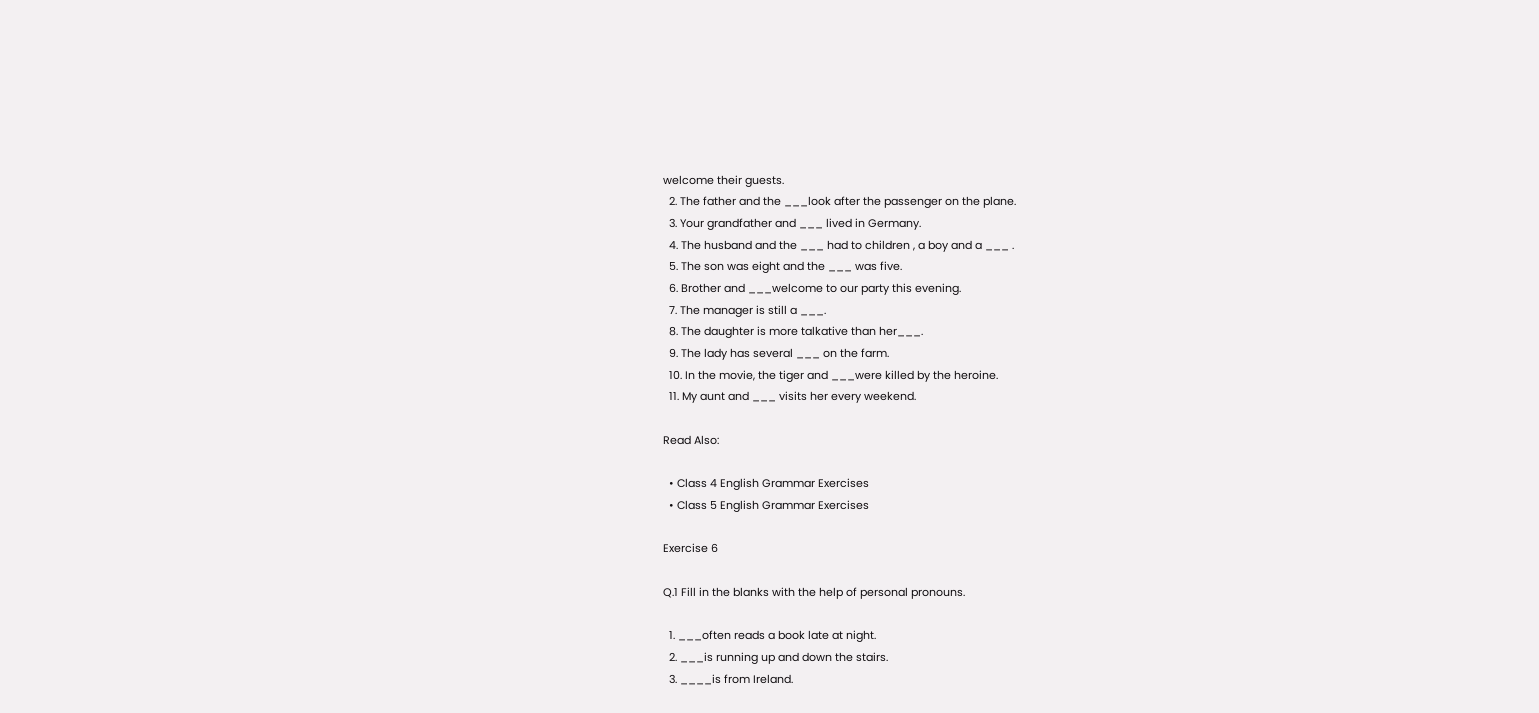welcome their guests.
  2. The father and the ___look after the passenger on the plane.
  3. Your grandfather and ___ lived in Germany.
  4. The husband and the ___ had to children , a boy and a ___ .
  5. The son was eight and the ___ was five.
  6. Brother and ___welcome to our party this evening.
  7. The manager is still a ___.
  8. The daughter is more talkative than her___.
  9. The lady has several ___ on the farm.
  10. In the movie, the tiger and ___were killed by the heroine.
  11. My aunt and ___ visits her every weekend.

Read Also:

  • Class 4 English Grammar Exercises
  • Class 5 English Grammar Exercises

Exercise 6

Q.1 Fill in the blanks with the help of personal pronouns.

  1. ___often reads a book late at night.
  2. ___is running up and down the stairs.
  3. ____is from Ireland.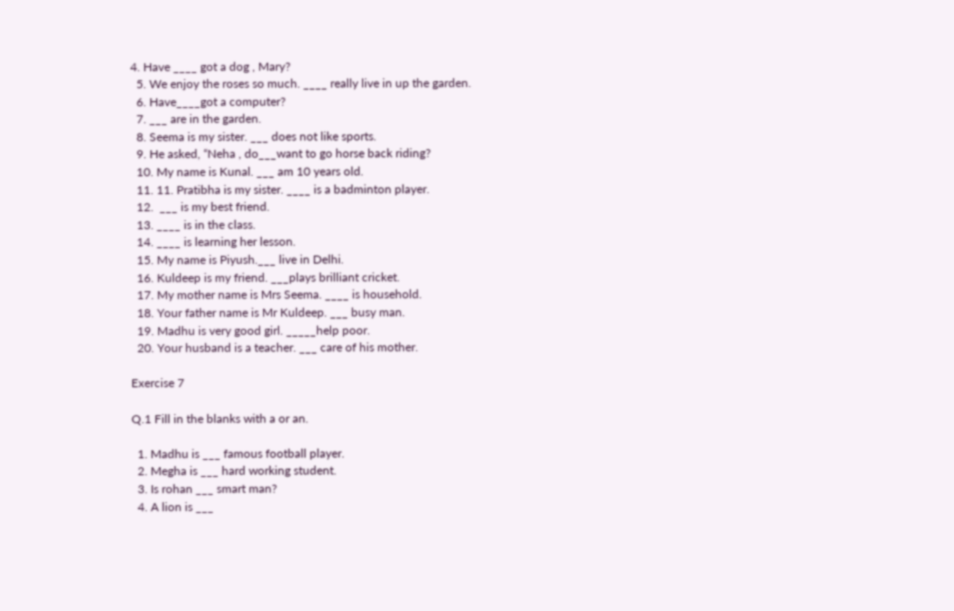4. Have ____ got a dog , Mary?
  5. We enjoy the roses so much. ____ really live in up the garden.
  6. Have____got a computer?
  7. ___ are in the garden.
  8. Seema is my sister. ___ does not like sports.
  9. He asked, “Neha , do___want to go horse back riding?
  10. My name is Kunal. ___ am 10 years old.
  11. 11. Pratibha is my sister. ____ is a badminton player.
  12.  ___ is my best friend.
  13. ____ is in the class.
  14. ____ is learning her lesson.
  15. My name is Piyush.___ live in Delhi.
  16. Kuldeep is my friend. ___plays brilliant cricket.
  17. My mother name is Mrs Seema. ____ is household.
  18. Your father name is Mr Kuldeep. ___ busy man.
  19. Madhu is very good girl. _____help poor.
  20. Your husband is a teacher. ___ care of his mother.

Exercise 7

Q.1 Fill in the blanks with a or an.

  1. Madhu is ___ famous football player.
  2. Megha is ___ hard working student.
  3. Is rohan ___ smart man?
  4. A lion is ___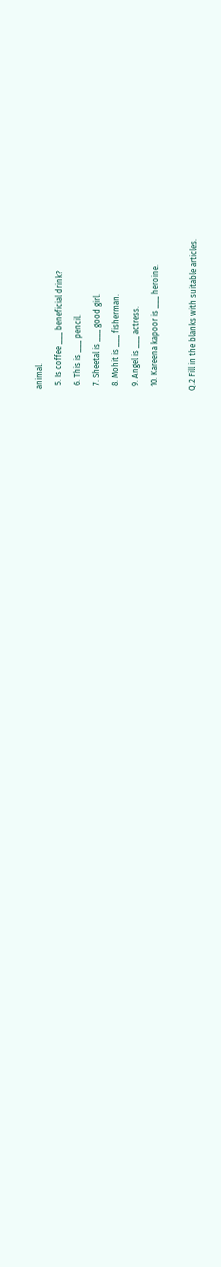animal.
  5. Is coffee ___ beneficial drink?
  6. This is ___ pencil.
  7. Sheetal is ___ good girl.
  8. Mohit is ___ fisherman.
  9. Angel is ___ actress.
  10. Kareena kapoor is ___ heroine.

Q.2 Fill in the blanks with suitable articles.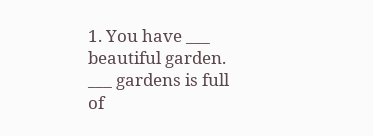1. You have ___ beautiful garden. ___ gardens is full of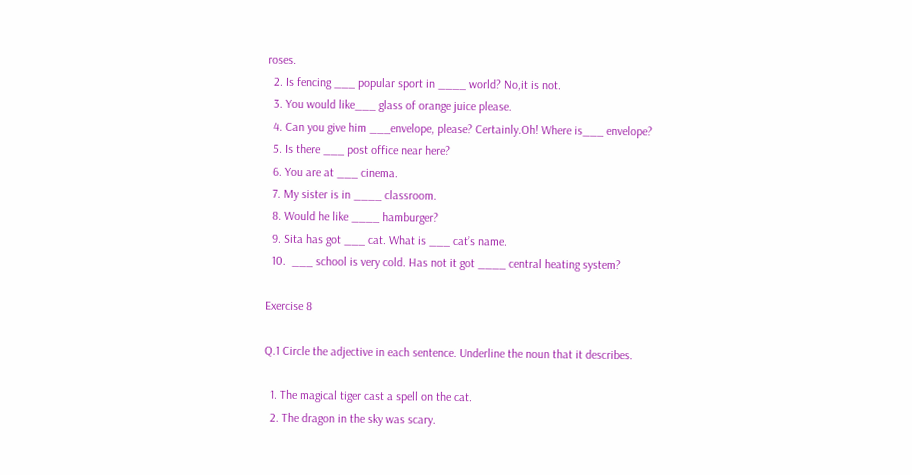roses.
  2. Is fencing ___ popular sport in ____ world? No,it is not.
  3. You would like___ glass of orange juice please.
  4. Can you give him ___envelope, please? Certainly.Oh! Where is___ envelope?
  5. Is there ___ post office near here?
  6. You are at ___ cinema.
  7. My sister is in ____ classroom.
  8. Would he like ____ hamburger?
  9. Sita has got ___ cat. What is ___ cat’s name.
  10.  ___ school is very cold. Has not it got ____ central heating system?

Exercise 8

Q.1 Circle the adjective in each sentence. Underline the noun that it describes.

  1. The magical tiger cast a spell on the cat.
  2. The dragon in the sky was scary.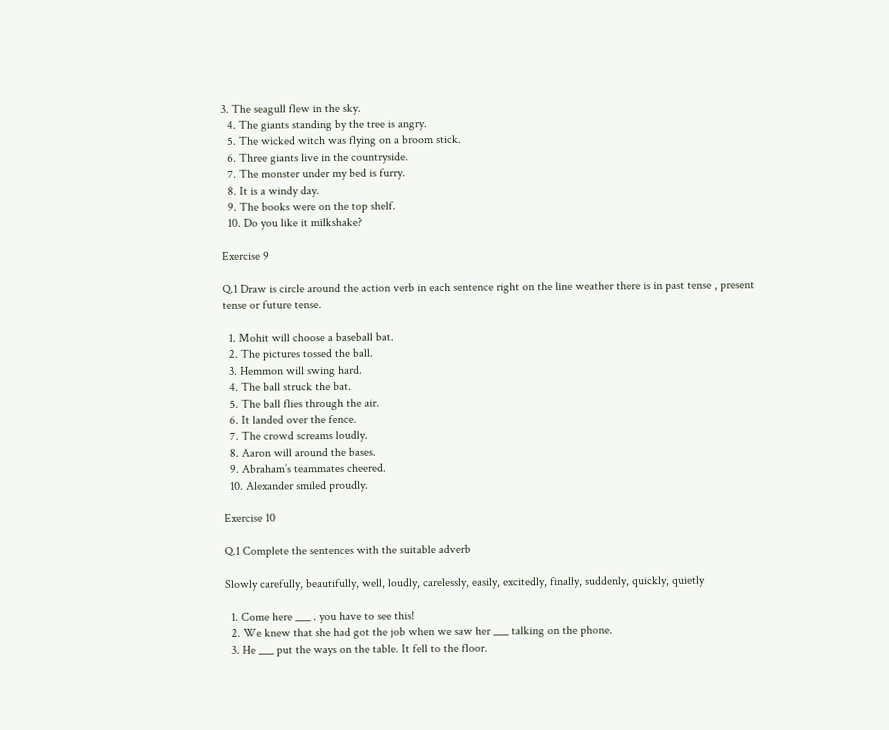3. The seagull flew in the sky.
  4. The giants standing by the tree is angry.
  5. The wicked witch was flying on a broom stick.
  6. Three giants live in the countryside.
  7. The monster under my bed is furry.
  8. It is a windy day.
  9. The books were on the top shelf.
  10. Do you like it milkshake?

Exercise 9

Q.1 Draw is circle around the action verb in each sentence right on the line weather there is in past tense , present tense or future tense.

  1. Mohit will choose a baseball bat.
  2. The pictures tossed the ball.
  3. Hemmon will swing hard.
  4. The ball struck the bat.
  5. The ball flies through the air.
  6. It landed over the fence.
  7. The crowd screams loudly.
  8. Aaron will around the bases.
  9. Abraham’s teammates cheered.
  10. Alexander smiled proudly.

Exercise 10

Q.1 Complete the sentences with the suitable adverb

Slowly carefully, beautifully, well, loudly, carelessly, easily, excitedly, finally, suddenly, quickly, quietly

  1. Come here ___ . you have to see this!
  2. We knew that she had got the job when we saw her ___ talking on the phone.
  3. He ___ put the ways on the table. It fell to the floor.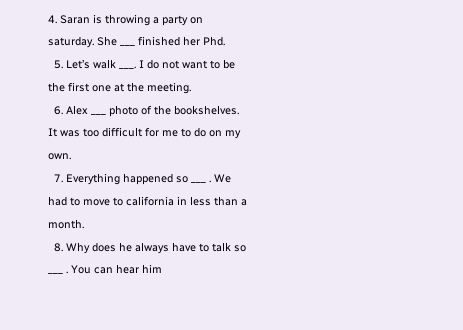4. Saran is throwing a party on saturday. She ___ finished her Phd.
  5. Let’s walk ___. I do not want to be the first one at the meeting.
  6. Alex ___ photo of the bookshelves. It was too difficult for me to do on my own.
  7. Everything happened so ___ . We had to move to california in less than a month.
  8. Why does he always have to talk so ___ . You can hear him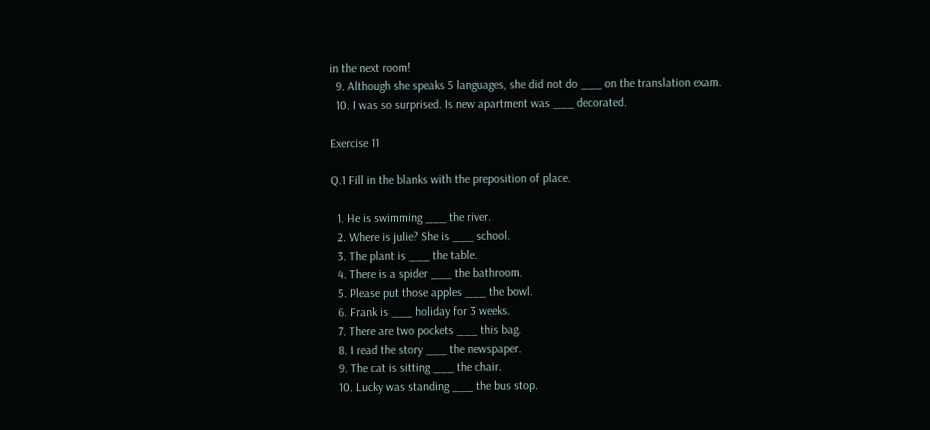in the next room!
  9. Although she speaks 5 languages, she did not do ___ on the translation exam.
  10. I was so surprised. Is new apartment was ___ decorated.

Exercise 11

Q.1 Fill in the blanks with the preposition of place.

  1. He is swimming ___ the river.
  2. Where is julie? She is ___ school.
  3. The plant is ___ the table.
  4. There is a spider ___ the bathroom.
  5. Please put those apples ___ the bowl.
  6. Frank is ___ holiday for 3 weeks.
  7. There are two pockets ___ this bag.
  8. I read the story ___ the newspaper.
  9. The cat is sitting ___ the chair.
  10. Lucky was standing ___ the bus stop.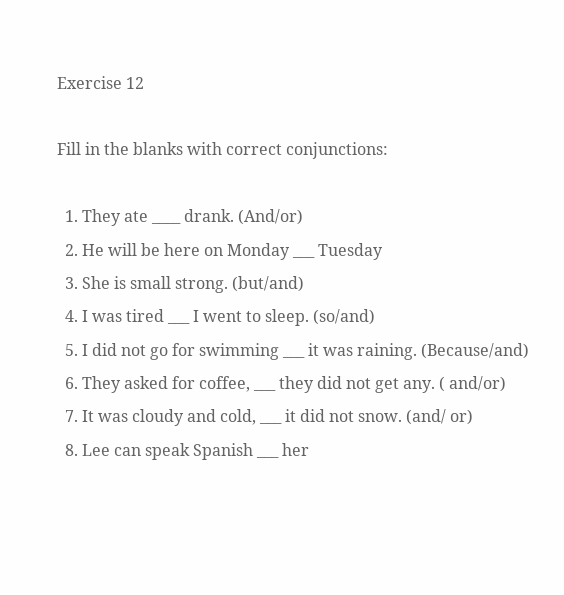Exercise 12

Fill in the blanks with correct conjunctions:

  1. They ate ____ drank. (And/or)
  2. He will be here on Monday ___ Tuesday
  3. She is small strong. (but/and)
  4. I was tired ___ I went to sleep. (so/and)
  5. I did not go for swimming ___ it was raining. (Because/and)
  6. They asked for coffee, ___ they did not get any. ( and/or)
  7. It was cloudy and cold, ___ it did not snow. (and/ or)
  8. Lee can speak Spanish ___ her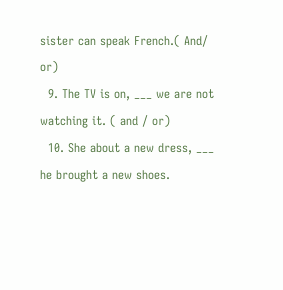sister can speak French.( And/ or)
  9. The TV is on, ___ we are not watching it. ( and / or)
  10. She about a new dress, ___ he brought a new shoes.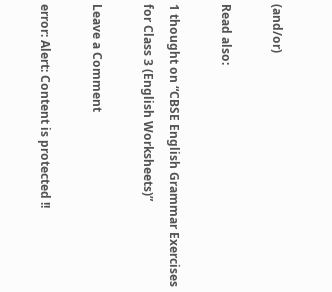(and/or)

Read also:

1 thought on “CBSE English Grammar Exercises for Class 3 (English Worksheets)”

Leave a Comment

error: Alert: Content is protected !!